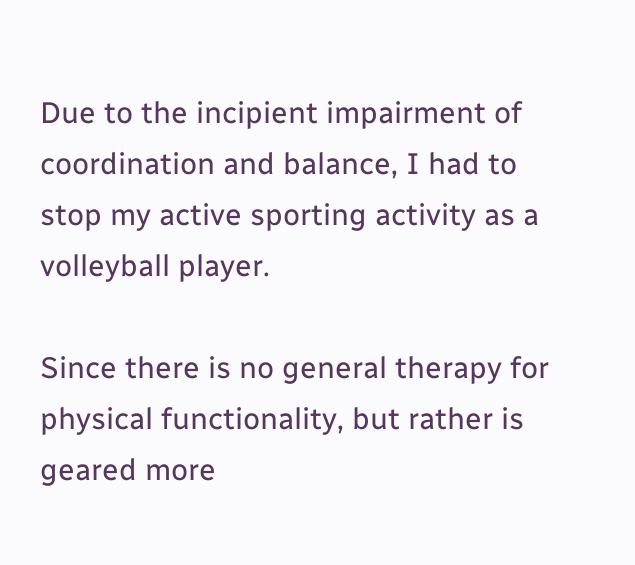Due to the incipient impairment of coordination and balance, I had to stop my active sporting activity as a volleyball player.

Since there is no general therapy for physical functionality, but rather is geared more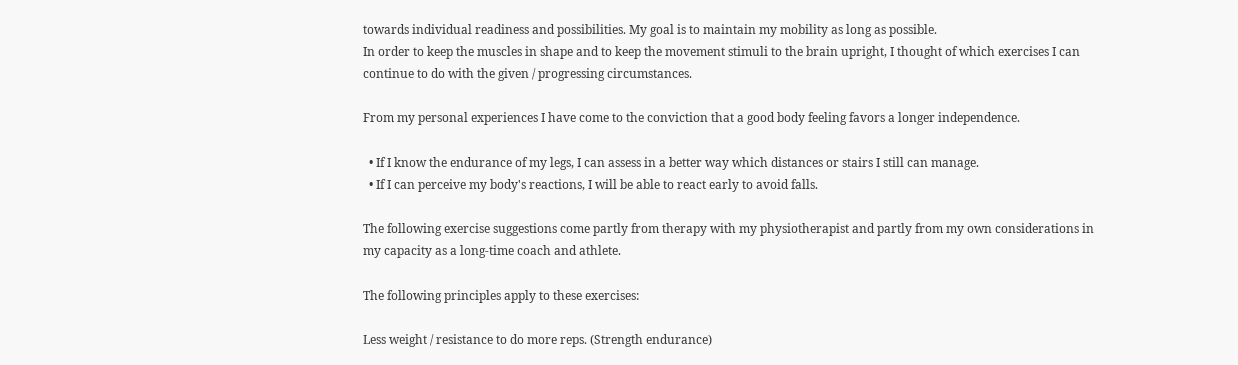towards individual readiness and possibilities. My goal is to maintain my mobility as long as possible.
In order to keep the muscles in shape and to keep the movement stimuli to the brain upright, I thought of which exercises I can continue to do with the given / progressing circumstances.

From my personal experiences I have come to the conviction that a good body feeling favors a longer independence.

  • If I know the endurance of my legs, I can assess in a better way which distances or stairs I still can manage.
  • If I can perceive my body's reactions, I will be able to react early to avoid falls.

The following exercise suggestions come partly from therapy with my physiotherapist and partly from my own considerations in my capacity as a long-time coach and athlete.

The following principles apply to these exercises:

Less weight / resistance to do more reps. (Strength endurance)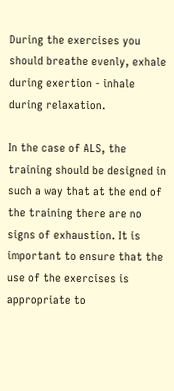During the exercises you should breathe evenly, exhale during exertion - inhale during relaxation.

In the case of ALS, the training should be designed in such a way that at the end of the training there are no signs of exhaustion. It is important to ensure that the use of the exercises is appropriate to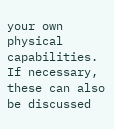your own physical capabilities. If necessary, these can also be discussed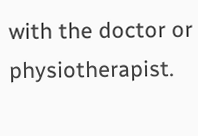with the doctor or physiotherapist.